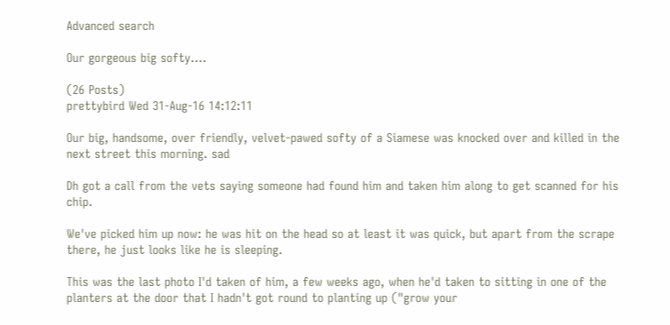Advanced search

Our gorgeous big softy....

(26 Posts)
prettybird Wed 31-Aug-16 14:12:11

Our big, handsome, over friendly, velvet-pawed softy of a Siamese was knocked over and killed in the next street this morning. sad

Dh got a call from the vets saying someone had found him and taken him along to get scanned for his chip.

We've picked him up now: he was hit on the head so at least it was quick, but apart from the scrape there, he just looks like he is sleeping.

This was the last photo I'd taken of him, a few weeks ago, when he'd taken to sitting in one of the planters at the door that I hadn't got round to planting up ("grow your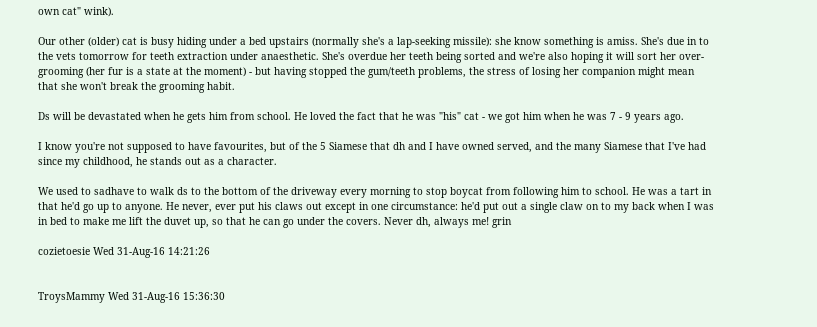own cat" wink).

Our other (older) cat is busy hiding under a bed upstairs (normally she's a lap-seeking missile): she know something is amiss. She's due in to the vets tomorrow for teeth extraction under anaesthetic. She's overdue her teeth being sorted and we're also hoping it will sort her over-grooming (her fur is a state at the moment) - but having stopped the gum/teeth problems, the stress of losing her companion might mean that she won't break the grooming habit.

Ds will be devastated when he gets him from school. He loved the fact that he was "his" cat - we got him when he was 7 - 9 years ago.

I know you're not supposed to have favourites, but of the 5 Siamese that dh and I have owned served, and the many Siamese that I've had since my childhood, he stands out as a character.

We used to sadhave to walk ds to the bottom of the driveway every morning to stop boycat from following him to school. He was a tart in that he'd go up to anyone. He never, ever put his claws out except in one circumstance: he'd put out a single claw on to my back when I was in bed to make me lift the duvet up, so that he can go under the covers. Never dh, always me! grin

cozietoesie Wed 31-Aug-16 14:21:26


TroysMammy Wed 31-Aug-16 15:36:30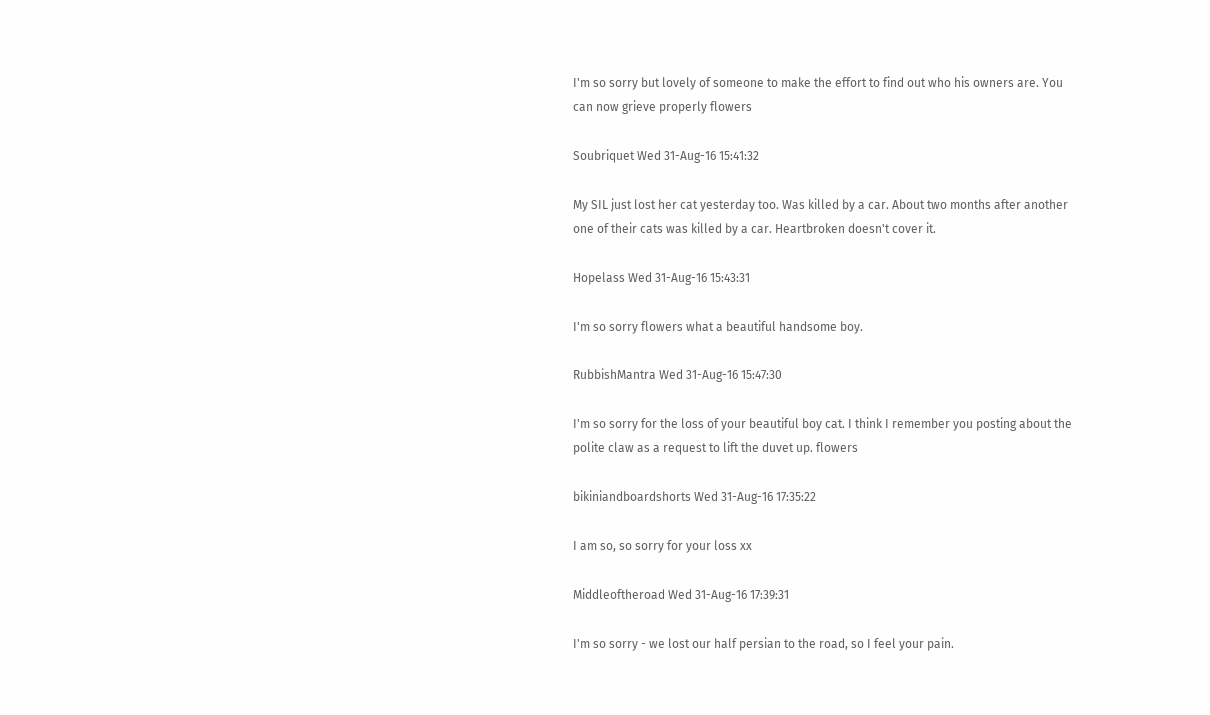I'm so sorry but lovely of someone to make the effort to find out who his owners are. You can now grieve properly flowers

Soubriquet Wed 31-Aug-16 15:41:32

My SIL just lost her cat yesterday too. Was killed by a car. About two months after another one of their cats was killed by a car. Heartbroken doesn't cover it.

Hopelass Wed 31-Aug-16 15:43:31

I'm so sorry flowers what a beautiful handsome boy.

RubbishMantra Wed 31-Aug-16 15:47:30

I'm so sorry for the loss of your beautiful boy cat. I think I remember you posting about the polite claw as a request to lift the duvet up. flowers

bikiniandboardshorts Wed 31-Aug-16 17:35:22

I am so, so sorry for your loss xx

Middleoftheroad Wed 31-Aug-16 17:39:31

I'm so sorry - we lost our half persian to the road, so I feel your pain.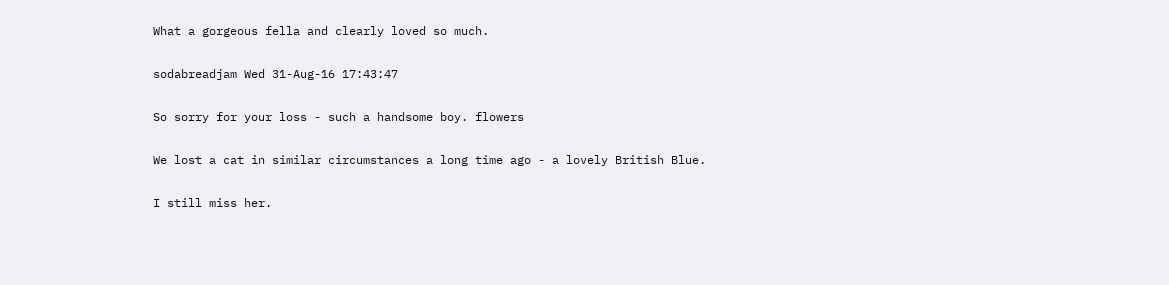What a gorgeous fella and clearly loved so much.

sodabreadjam Wed 31-Aug-16 17:43:47

So sorry for your loss - such a handsome boy. flowers

We lost a cat in similar circumstances a long time ago - a lovely British Blue.

I still miss her.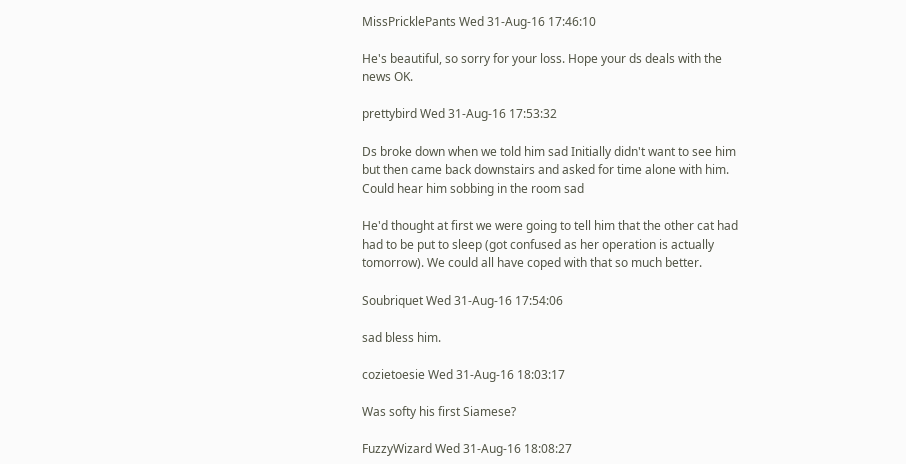MissPricklePants Wed 31-Aug-16 17:46:10

He's beautiful, so sorry for your loss. Hope your ds deals with the news OK.

prettybird Wed 31-Aug-16 17:53:32

Ds broke down when we told him sad Initially didn't want to see him but then came back downstairs and asked for time alone with him. Could hear him sobbing in the room sad

He'd thought at first we were going to tell him that the other cat had had to be put to sleep (got confused as her operation is actually tomorrow). We could all have coped with that so much better.

Soubriquet Wed 31-Aug-16 17:54:06

sad bless him.

cozietoesie Wed 31-Aug-16 18:03:17

Was softy his first Siamese?

FuzzyWizard Wed 31-Aug-16 18:08:27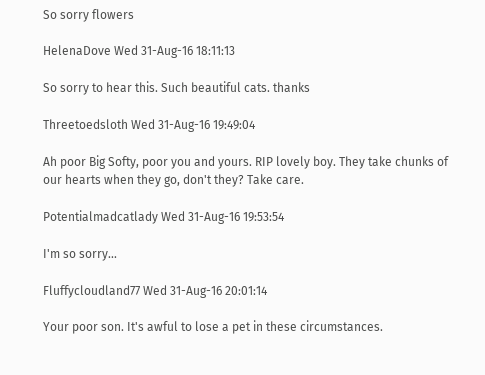So sorry flowers

HelenaDove Wed 31-Aug-16 18:11:13

So sorry to hear this. Such beautiful cats. thanks

Threetoedsloth Wed 31-Aug-16 19:49:04

Ah poor Big Softy, poor you and yours. RIP lovely boy. They take chunks of our hearts when they go, don't they? Take care.

Potentialmadcatlady Wed 31-Aug-16 19:53:54

I'm so sorry...

Fluffycloudland77 Wed 31-Aug-16 20:01:14

Your poor son. It's awful to lose a pet in these circumstances.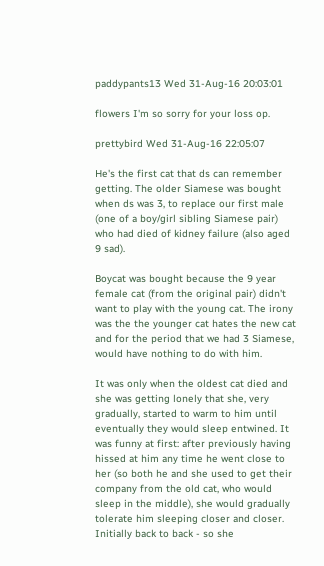paddypants13 Wed 31-Aug-16 20:03:01

flowers I'm so sorry for your loss op.

prettybird Wed 31-Aug-16 22:05:07

He's the first cat that ds can remember getting. The older Siamese was bought when ds was 3, to replace our first male (one of a boy/girl sibling Siamese pair) who had died of kidney failure (also aged 9 sad).

Boycat was bought because the 9 year female cat (from the original pair) didn't want to play with the young cat. The irony was the the younger cat hates the new cat and for the period that we had 3 Siamese, would have nothing to do with him.

It was only when the oldest cat died and she was getting lonely that she, very gradually, started to warm to him until eventually they would sleep entwined. It was funny at first: after previously having hissed at him any time he went close to her (so both he and she used to get their company from the old cat, who would sleep in the middle), she would gradually tolerate him sleeping closer and closer. Initially back to back - so she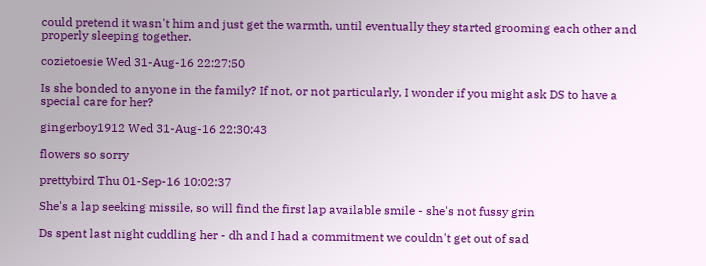could pretend it wasn't him and just get the warmth, until eventually they started grooming each other and properly sleeping together.

cozietoesie Wed 31-Aug-16 22:27:50

Is she bonded to anyone in the family? If not, or not particularly, I wonder if you might ask DS to have a special care for her?

gingerboy1912 Wed 31-Aug-16 22:30:43

flowers so sorry

prettybird Thu 01-Sep-16 10:02:37

She's a lap seeking missile, so will find the first lap available smile - she's not fussy grin

Ds spent last night cuddling her - dh and I had a commitment we couldn't get out of sad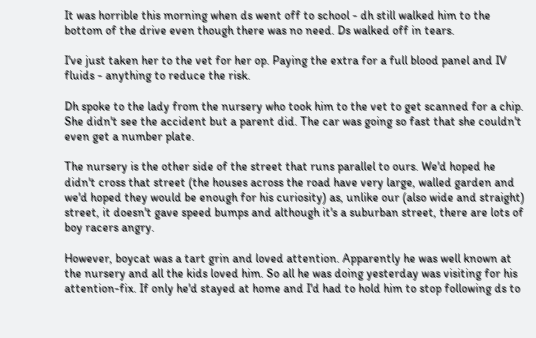It was horrible this morning when ds went off to school - dh still walked him to the bottom of the drive even though there was no need. Ds walked off in tears.

I've just taken her to the vet for her op. Paying the extra for a full blood panel and IV fluids - anything to reduce the risk.

Dh spoke to the lady from the nursery who took him to the vet to get scanned for a chip. She didn't see the accident but a parent did. The car was going so fast that she couldn't even get a number plate.

The nursery is the other side of the street that runs parallel to ours. We'd hoped he didn't cross that street (the houses across the road have very large, walled garden and we'd hoped they would be enough for his curiosity) as, unlike our (also wide and straight) street, it doesn't gave speed bumps and although it's a suburban street, there are lots of boy racers angry.

However, boycat was a tart grin and loved attention. Apparently he was well known at the nursery and all the kids loved him. So all he was doing yesterday was visiting for his attention-fix. If only he'd stayed at home and I'd had to hold him to stop following ds to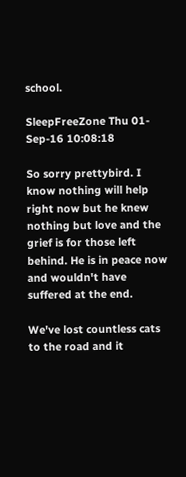school.

SleepFreeZone Thu 01-Sep-16 10:08:18

So sorry prettybird. I know nothing will help right now but he knew nothing but love and the grief is for those left behind. He is in peace now and wouldn't have suffered at the end.

We've lost countless cats to the road and it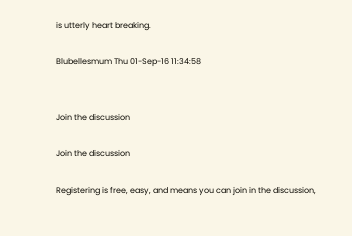is utterly heart breaking.

Blubellesmum Thu 01-Sep-16 11:34:58


Join the discussion

Join the discussion

Registering is free, easy, and means you can join in the discussion,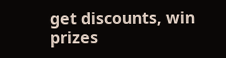get discounts, win prizes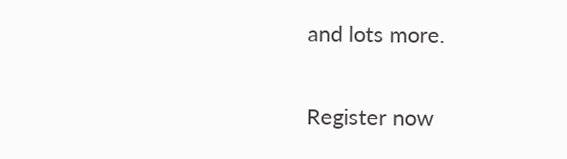and lots more.

Register now